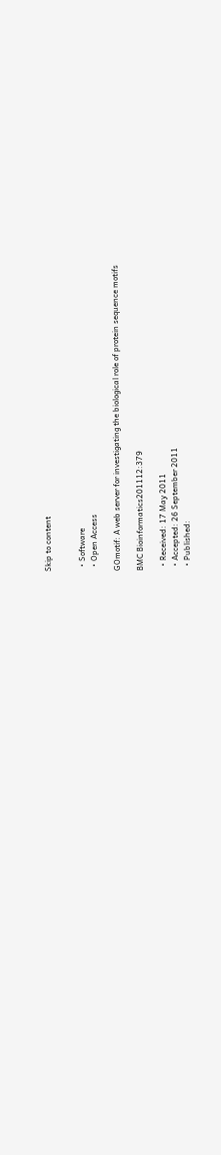Skip to content


  • Software
  • Open Access

GOmotif: A web server for investigating the biological role of protein sequence motifs

BMC Bioinformatics201112:379

  • Received: 17 May 2011
  • Accepted: 26 September 2011
  • Published: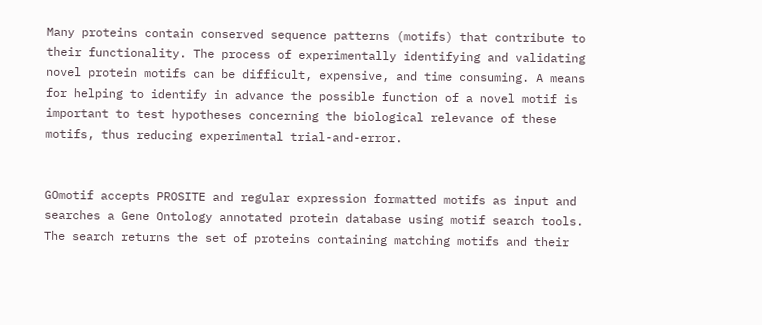Many proteins contain conserved sequence patterns (motifs) that contribute to their functionality. The process of experimentally identifying and validating novel protein motifs can be difficult, expensive, and time consuming. A means for helping to identify in advance the possible function of a novel motif is important to test hypotheses concerning the biological relevance of these motifs, thus reducing experimental trial-and-error.


GOmotif accepts PROSITE and regular expression formatted motifs as input and searches a Gene Ontology annotated protein database using motif search tools. The search returns the set of proteins containing matching motifs and their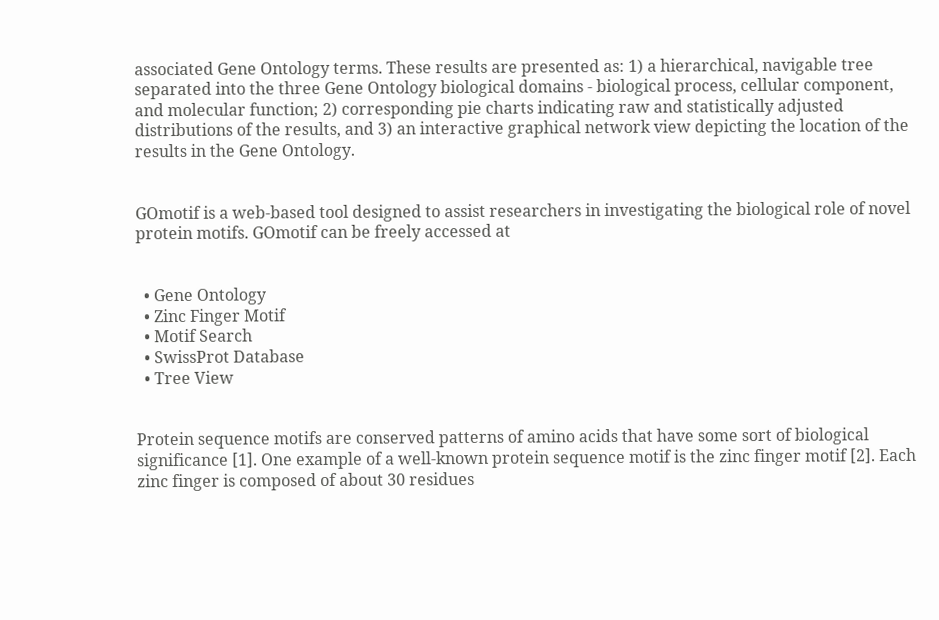associated Gene Ontology terms. These results are presented as: 1) a hierarchical, navigable tree separated into the three Gene Ontology biological domains - biological process, cellular component, and molecular function; 2) corresponding pie charts indicating raw and statistically adjusted distributions of the results, and 3) an interactive graphical network view depicting the location of the results in the Gene Ontology.


GOmotif is a web-based tool designed to assist researchers in investigating the biological role of novel protein motifs. GOmotif can be freely accessed at


  • Gene Ontology
  • Zinc Finger Motif
  • Motif Search
  • SwissProt Database
  • Tree View


Protein sequence motifs are conserved patterns of amino acids that have some sort of biological significance [1]. One example of a well-known protein sequence motif is the zinc finger motif [2]. Each zinc finger is composed of about 30 residues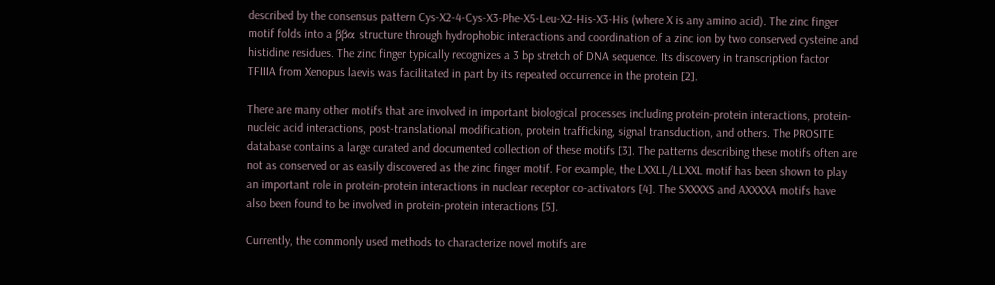described by the consensus pattern Cys-X2-4-Cys-X3-Phe-X5-Leu-X2-His-X3-His (where X is any amino acid). The zinc finger motif folds into a ββα structure through hydrophobic interactions and coordination of a zinc ion by two conserved cysteine and histidine residues. The zinc finger typically recognizes a 3 bp stretch of DNA sequence. Its discovery in transcription factor TFIIIA from Xenopus laevis was facilitated in part by its repeated occurrence in the protein [2].

There are many other motifs that are involved in important biological processes including protein-protein interactions, protein-nucleic acid interactions, post-translational modification, protein trafficking, signal transduction, and others. The PROSITE database contains a large curated and documented collection of these motifs [3]. The patterns describing these motifs often are not as conserved or as easily discovered as the zinc finger motif. For example, the LXXLL/LLXXL motif has been shown to play an important role in protein-protein interactions in nuclear receptor co-activators [4]. The SXXXXS and AXXXXA motifs have also been found to be involved in protein-protein interactions [5].

Currently, the commonly used methods to characterize novel motifs are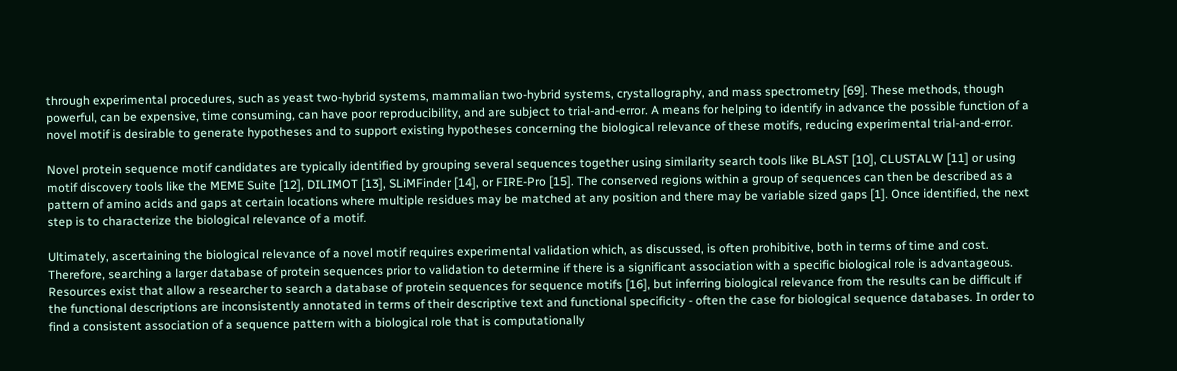through experimental procedures, such as yeast two-hybrid systems, mammalian two-hybrid systems, crystallography, and mass spectrometry [69]. These methods, though powerful, can be expensive, time consuming, can have poor reproducibility, and are subject to trial-and-error. A means for helping to identify in advance the possible function of a novel motif is desirable to generate hypotheses and to support existing hypotheses concerning the biological relevance of these motifs, reducing experimental trial-and-error.

Novel protein sequence motif candidates are typically identified by grouping several sequences together using similarity search tools like BLAST [10], CLUSTALW [11] or using motif discovery tools like the MEME Suite [12], DILIMOT [13], SLiMFinder [14], or FIRE-Pro [15]. The conserved regions within a group of sequences can then be described as a pattern of amino acids and gaps at certain locations where multiple residues may be matched at any position and there may be variable sized gaps [1]. Once identified, the next step is to characterize the biological relevance of a motif.

Ultimately, ascertaining the biological relevance of a novel motif requires experimental validation which, as discussed, is often prohibitive, both in terms of time and cost. Therefore, searching a larger database of protein sequences prior to validation to determine if there is a significant association with a specific biological role is advantageous. Resources exist that allow a researcher to search a database of protein sequences for sequence motifs [16], but inferring biological relevance from the results can be difficult if the functional descriptions are inconsistently annotated in terms of their descriptive text and functional specificity - often the case for biological sequence databases. In order to find a consistent association of a sequence pattern with a biological role that is computationally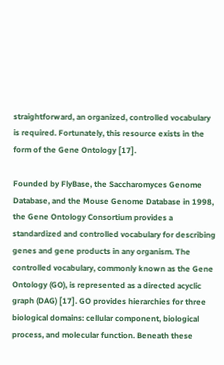straightforward, an organized, controlled vocabulary is required. Fortunately, this resource exists in the form of the Gene Ontology [17].

Founded by FlyBase, the Saccharomyces Genome Database, and the Mouse Genome Database in 1998, the Gene Ontology Consortium provides a standardized and controlled vocabulary for describing genes and gene products in any organism. The controlled vocabulary, commonly known as the Gene Ontology (GO), is represented as a directed acyclic graph (DAG) [17]. GO provides hierarchies for three biological domains: cellular component, biological process, and molecular function. Beneath these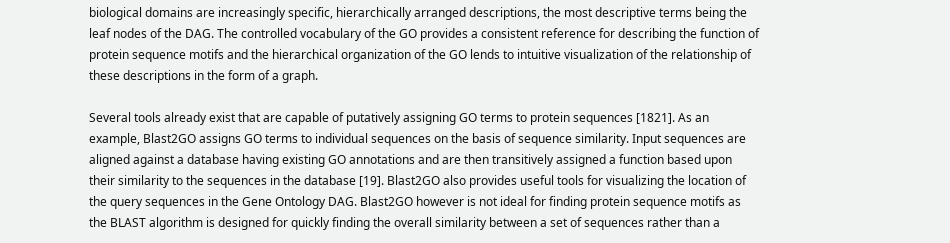biological domains are increasingly specific, hierarchically arranged descriptions, the most descriptive terms being the leaf nodes of the DAG. The controlled vocabulary of the GO provides a consistent reference for describing the function of protein sequence motifs and the hierarchical organization of the GO lends to intuitive visualization of the relationship of these descriptions in the form of a graph.

Several tools already exist that are capable of putatively assigning GO terms to protein sequences [1821]. As an example, Blast2GO assigns GO terms to individual sequences on the basis of sequence similarity. Input sequences are aligned against a database having existing GO annotations and are then transitively assigned a function based upon their similarity to the sequences in the database [19]. Blast2GO also provides useful tools for visualizing the location of the query sequences in the Gene Ontology DAG. Blast2GO however is not ideal for finding protein sequence motifs as the BLAST algorithm is designed for quickly finding the overall similarity between a set of sequences rather than a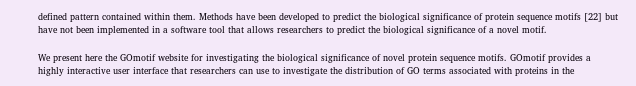defined pattern contained within them. Methods have been developed to predict the biological significance of protein sequence motifs [22] but have not been implemented in a software tool that allows researchers to predict the biological significance of a novel motif.

We present here the GOmotif website for investigating the biological significance of novel protein sequence motifs. GOmotif provides a highly interactive user interface that researchers can use to investigate the distribution of GO terms associated with proteins in the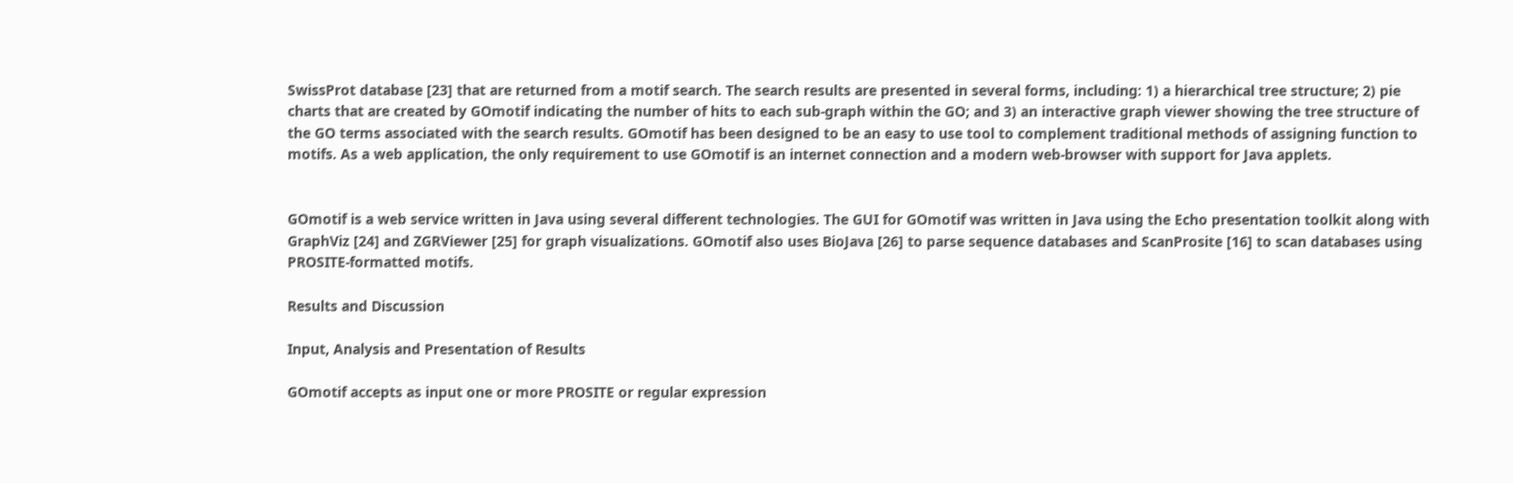SwissProt database [23] that are returned from a motif search. The search results are presented in several forms, including: 1) a hierarchical tree structure; 2) pie charts that are created by GOmotif indicating the number of hits to each sub-graph within the GO; and 3) an interactive graph viewer showing the tree structure of the GO terms associated with the search results. GOmotif has been designed to be an easy to use tool to complement traditional methods of assigning function to motifs. As a web application, the only requirement to use GOmotif is an internet connection and a modern web-browser with support for Java applets.


GOmotif is a web service written in Java using several different technologies. The GUI for GOmotif was written in Java using the Echo presentation toolkit along with GraphViz [24] and ZGRViewer [25] for graph visualizations. GOmotif also uses BioJava [26] to parse sequence databases and ScanProsite [16] to scan databases using PROSITE-formatted motifs.

Results and Discussion

Input, Analysis and Presentation of Results

GOmotif accepts as input one or more PROSITE or regular expression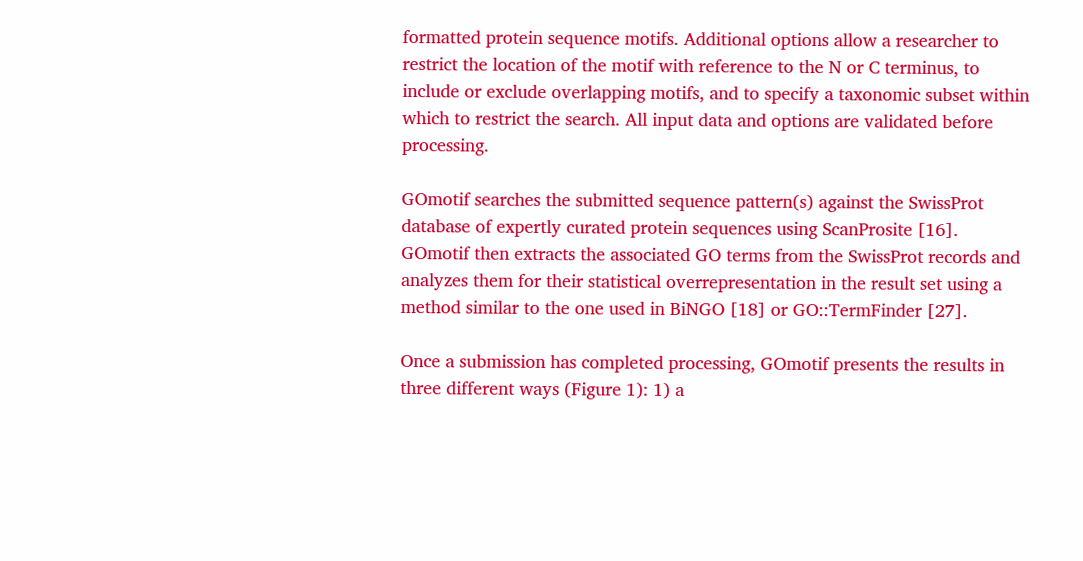formatted protein sequence motifs. Additional options allow a researcher to restrict the location of the motif with reference to the N or C terminus, to include or exclude overlapping motifs, and to specify a taxonomic subset within which to restrict the search. All input data and options are validated before processing.

GOmotif searches the submitted sequence pattern(s) against the SwissProt database of expertly curated protein sequences using ScanProsite [16]. GOmotif then extracts the associated GO terms from the SwissProt records and analyzes them for their statistical overrepresentation in the result set using a method similar to the one used in BiNGO [18] or GO::TermFinder [27].

Once a submission has completed processing, GOmotif presents the results in three different ways (Figure 1): 1) a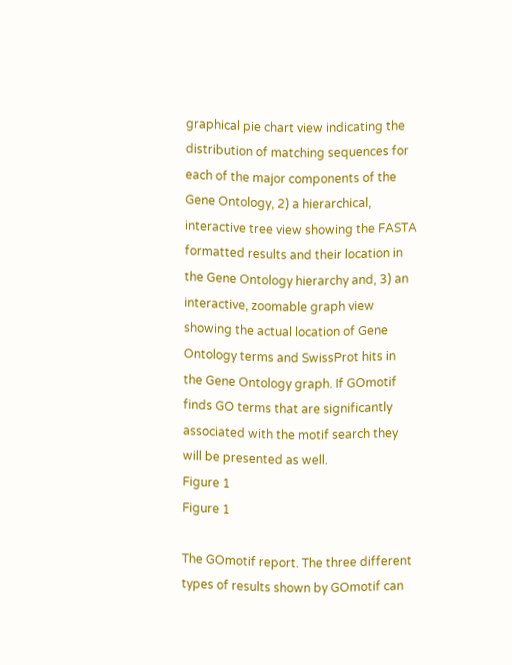graphical pie chart view indicating the distribution of matching sequences for each of the major components of the Gene Ontology, 2) a hierarchical, interactive tree view showing the FASTA formatted results and their location in the Gene Ontology hierarchy and, 3) an interactive, zoomable graph view showing the actual location of Gene Ontology terms and SwissProt hits in the Gene Ontology graph. If GOmotif finds GO terms that are significantly associated with the motif search they will be presented as well.
Figure 1
Figure 1

The GOmotif report. The three different types of results shown by GOmotif can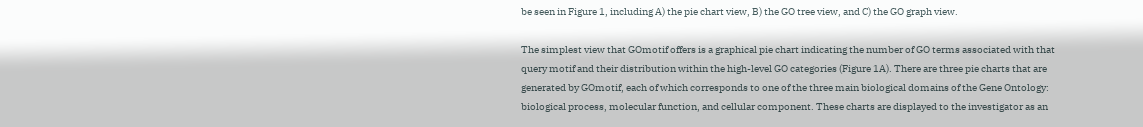be seen in Figure 1, including A) the pie chart view, B) the GO tree view, and C) the GO graph view.

The simplest view that GOmotif offers is a graphical pie chart indicating the number of GO terms associated with that query motif and their distribution within the high-level GO categories (Figure 1A). There are three pie charts that are generated by GOmotif, each of which corresponds to one of the three main biological domains of the Gene Ontology: biological process, molecular function, and cellular component. These charts are displayed to the investigator as an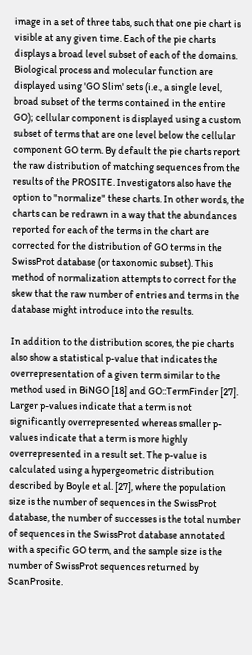image in a set of three tabs, such that one pie chart is visible at any given time. Each of the pie charts displays a broad level subset of each of the domains. Biological process and molecular function are displayed using 'GO Slim' sets (i.e., a single level, broad subset of the terms contained in the entire GO); cellular component is displayed using a custom subset of terms that are one level below the cellular component GO term. By default the pie charts report the raw distribution of matching sequences from the results of the PROSITE. Investigators also have the option to "normalize" these charts. In other words, the charts can be redrawn in a way that the abundances reported for each of the terms in the chart are corrected for the distribution of GO terms in the SwissProt database (or taxonomic subset). This method of normalization attempts to correct for the skew that the raw number of entries and terms in the database might introduce into the results.

In addition to the distribution scores, the pie charts also show a statistical p-value that indicates the overrepresentation of a given term similar to the method used in BiNGO [18] and GO::TermFinder [27]. Larger p-values indicate that a term is not significantly overrepresented whereas smaller p-values indicate that a term is more highly overrepresented in a result set. The p-value is calculated using a hypergeometric distribution described by Boyle et al. [27], where the population size is the number of sequences in the SwissProt database, the number of successes is the total number of sequences in the SwissProt database annotated with a specific GO term, and the sample size is the number of SwissProt sequences returned by ScanProsite.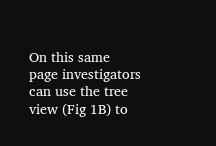On this same page investigators can use the tree view (Fig 1B) to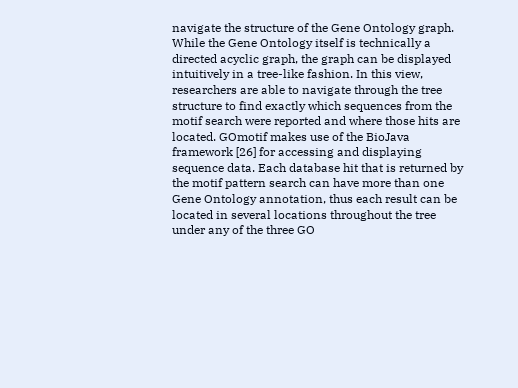navigate the structure of the Gene Ontology graph. While the Gene Ontology itself is technically a directed acyclic graph, the graph can be displayed intuitively in a tree-like fashion. In this view, researchers are able to navigate through the tree structure to find exactly which sequences from the motif search were reported and where those hits are located. GOmotif makes use of the BioJava framework [26] for accessing and displaying sequence data. Each database hit that is returned by the motif pattern search can have more than one Gene Ontology annotation, thus each result can be located in several locations throughout the tree under any of the three GO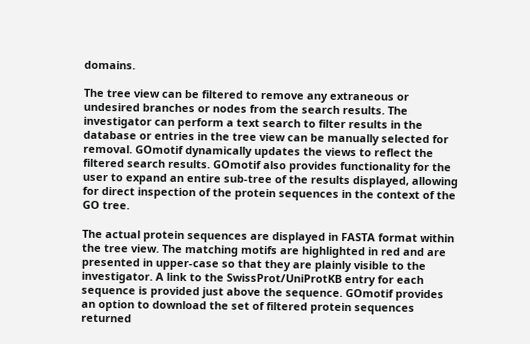domains.

The tree view can be filtered to remove any extraneous or undesired branches or nodes from the search results. The investigator can perform a text search to filter results in the database or entries in the tree view can be manually selected for removal. GOmotif dynamically updates the views to reflect the filtered search results. GOmotif also provides functionality for the user to expand an entire sub-tree of the results displayed, allowing for direct inspection of the protein sequences in the context of the GO tree.

The actual protein sequences are displayed in FASTA format within the tree view. The matching motifs are highlighted in red and are presented in upper-case so that they are plainly visible to the investigator. A link to the SwissProt/UniProtKB entry for each sequence is provided just above the sequence. GOmotif provides an option to download the set of filtered protein sequences returned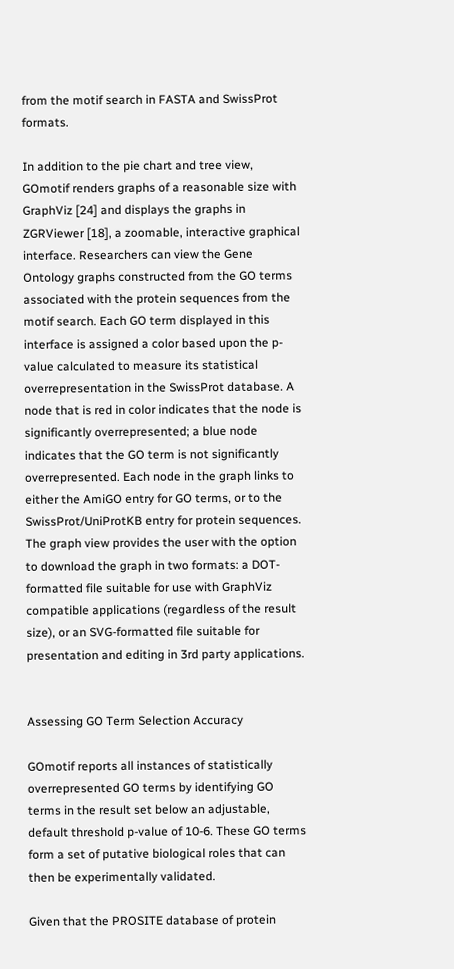from the motif search in FASTA and SwissProt formats.

In addition to the pie chart and tree view, GOmotif renders graphs of a reasonable size with GraphViz [24] and displays the graphs in ZGRViewer [18], a zoomable, interactive graphical interface. Researchers can view the Gene Ontology graphs constructed from the GO terms associated with the protein sequences from the motif search. Each GO term displayed in this interface is assigned a color based upon the p-value calculated to measure its statistical overrepresentation in the SwissProt database. A node that is red in color indicates that the node is significantly overrepresented; a blue node indicates that the GO term is not significantly overrepresented. Each node in the graph links to either the AmiGO entry for GO terms, or to the SwissProt/UniProtKB entry for protein sequences. The graph view provides the user with the option to download the graph in two formats: a DOT-formatted file suitable for use with GraphViz compatible applications (regardless of the result size), or an SVG-formatted file suitable for presentation and editing in 3rd party applications.


Assessing GO Term Selection Accuracy

GOmotif reports all instances of statistically overrepresented GO terms by identifying GO terms in the result set below an adjustable, default threshold p-value of 10-6. These GO terms form a set of putative biological roles that can then be experimentally validated.

Given that the PROSITE database of protein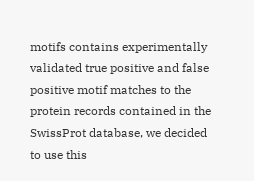motifs contains experimentally validated true positive and false positive motif matches to the protein records contained in the SwissProt database, we decided to use this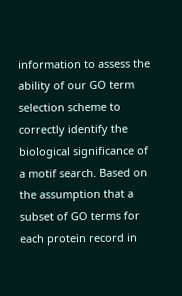information to assess the ability of our GO term selection scheme to correctly identify the biological significance of a motif search. Based on the assumption that a subset of GO terms for each protein record in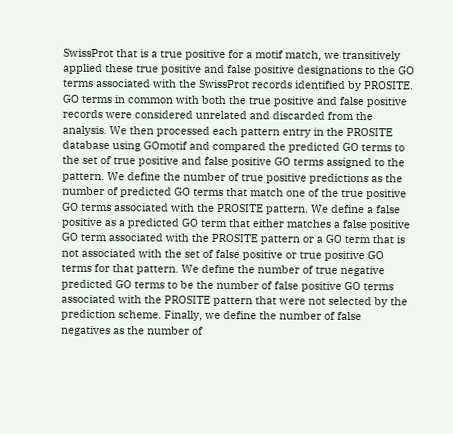SwissProt that is a true positive for a motif match, we transitively applied these true positive and false positive designations to the GO terms associated with the SwissProt records identified by PROSITE. GO terms in common with both the true positive and false positive records were considered unrelated and discarded from the analysis. We then processed each pattern entry in the PROSITE database using GOmotif and compared the predicted GO terms to the set of true positive and false positive GO terms assigned to the pattern. We define the number of true positive predictions as the number of predicted GO terms that match one of the true positive GO terms associated with the PROSITE pattern. We define a false positive as a predicted GO term that either matches a false positive GO term associated with the PROSITE pattern or a GO term that is not associated with the set of false positive or true positive GO terms for that pattern. We define the number of true negative predicted GO terms to be the number of false positive GO terms associated with the PROSITE pattern that were not selected by the prediction scheme. Finally, we define the number of false negatives as the number of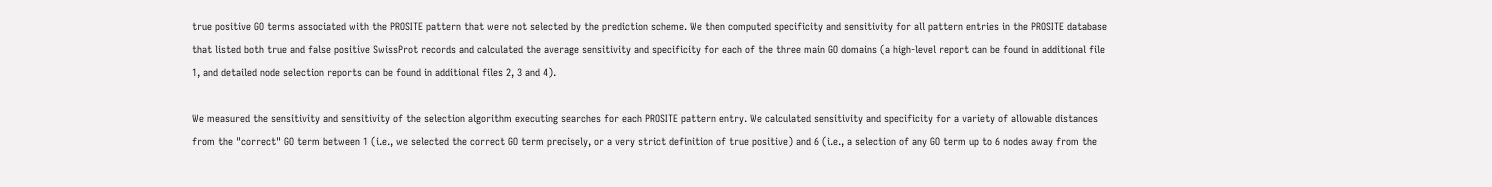true positive GO terms associated with the PROSITE pattern that were not selected by the prediction scheme. We then computed specificity and sensitivity for all pattern entries in the PROSITE database that listed both true and false positive SwissProt records and calculated the average sensitivity and specificity for each of the three main GO domains (a high-level report can be found in additional file 1, and detailed node selection reports can be found in additional files 2, 3 and 4).

We measured the sensitivity and sensitivity of the selection algorithm executing searches for each PROSITE pattern entry. We calculated sensitivity and specificity for a variety of allowable distances from the "correct" GO term between 1 (i.e., we selected the correct GO term precisely, or a very strict definition of true positive) and 6 (i.e., a selection of any GO term up to 6 nodes away from the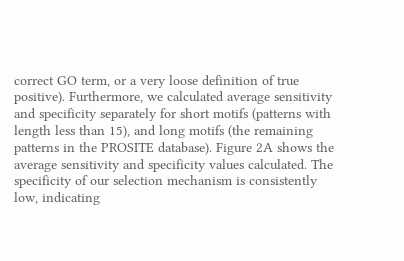correct GO term, or a very loose definition of true positive). Furthermore, we calculated average sensitivity and specificity separately for short motifs (patterns with length less than 15), and long motifs (the remaining patterns in the PROSITE database). Figure 2A shows the average sensitivity and specificity values calculated. The specificity of our selection mechanism is consistently low, indicating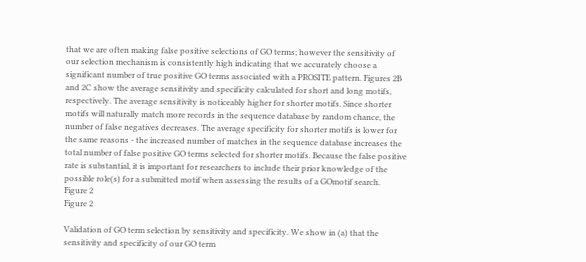that we are often making false positive selections of GO terms; however the sensitivity of our selection mechanism is consistently high indicating that we accurately choose a significant number of true positive GO terms associated with a PROSITE pattern. Figures 2B and 2C show the average sensitivity and specificity calculated for short and long motifs, respectively. The average sensitivity is noticeably higher for shorter motifs. Since shorter motifs will naturally match more records in the sequence database by random chance, the number of false negatives decreases. The average specificity for shorter motifs is lower for the same reasons - the increased number of matches in the sequence database increases the total number of false positive GO terms selected for shorter motifs. Because the false positive rate is substantial, it is important for researchers to include their prior knowledge of the possible role(s) for a submitted motif when assessing the results of a GOmotif search.
Figure 2
Figure 2

Validation of GO term selection by sensitivity and specificity. We show in (a) that the sensitivity and specificity of our GO term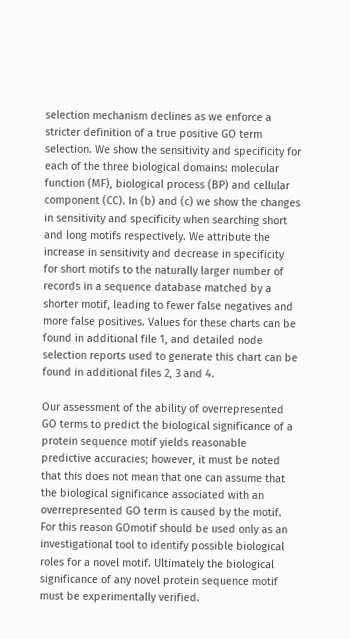selection mechanism declines as we enforce a stricter definition of a true positive GO term selection. We show the sensitivity and specificity for each of the three biological domains: molecular function (MF), biological process (BP) and cellular component (CC). In (b) and (c) we show the changes in sensitivity and specificity when searching short and long motifs respectively. We attribute the increase in sensitivity and decrease in specificity for short motifs to the naturally larger number of records in a sequence database matched by a shorter motif, leading to fewer false negatives and more false positives. Values for these charts can be found in additional file 1, and detailed node selection reports used to generate this chart can be found in additional files 2, 3 and 4.

Our assessment of the ability of overrepresented GO terms to predict the biological significance of a protein sequence motif yields reasonable predictive accuracies; however, it must be noted that this does not mean that one can assume that the biological significance associated with an overrepresented GO term is caused by the motif. For this reason GOmotif should be used only as an investigational tool to identify possible biological roles for a novel motif. Ultimately the biological significance of any novel protein sequence motif must be experimentally verified.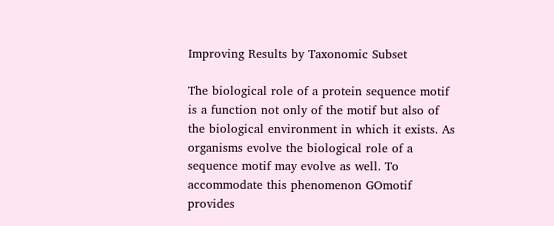Improving Results by Taxonomic Subset

The biological role of a protein sequence motif is a function not only of the motif but also of the biological environment in which it exists. As organisms evolve the biological role of a sequence motif may evolve as well. To accommodate this phenomenon GOmotif provides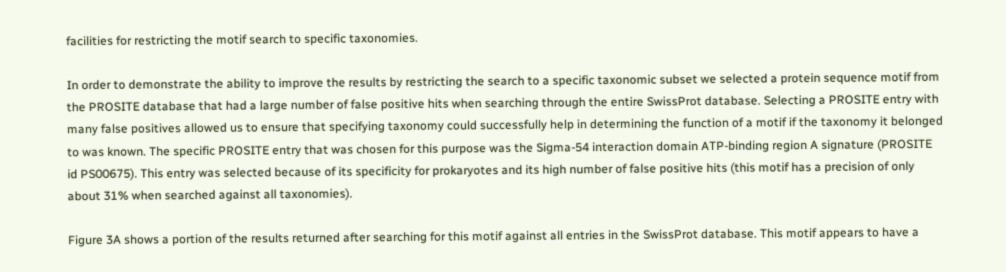facilities for restricting the motif search to specific taxonomies.

In order to demonstrate the ability to improve the results by restricting the search to a specific taxonomic subset we selected a protein sequence motif from the PROSITE database that had a large number of false positive hits when searching through the entire SwissProt database. Selecting a PROSITE entry with many false positives allowed us to ensure that specifying taxonomy could successfully help in determining the function of a motif if the taxonomy it belonged to was known. The specific PROSITE entry that was chosen for this purpose was the Sigma-54 interaction domain ATP-binding region A signature (PROSITE id PS00675). This entry was selected because of its specificity for prokaryotes and its high number of false positive hits (this motif has a precision of only about 31% when searched against all taxonomies).

Figure 3A shows a portion of the results returned after searching for this motif against all entries in the SwissProt database. This motif appears to have a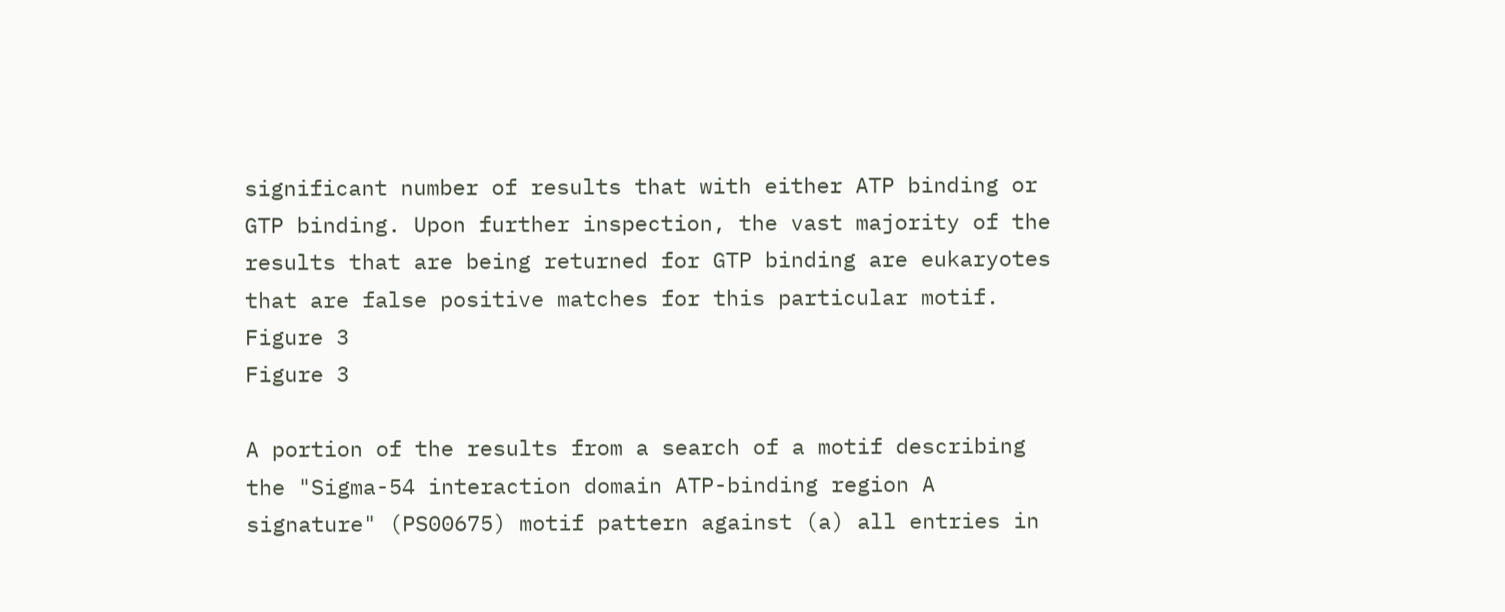significant number of results that with either ATP binding or GTP binding. Upon further inspection, the vast majority of the results that are being returned for GTP binding are eukaryotes that are false positive matches for this particular motif.
Figure 3
Figure 3

A portion of the results from a search of a motif describing the "Sigma-54 interaction domain ATP-binding region A signature" (PS00675) motif pattern against (a) all entries in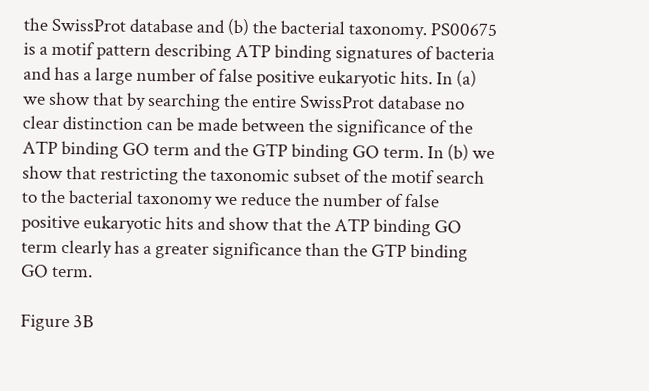the SwissProt database and (b) the bacterial taxonomy. PS00675 is a motif pattern describing ATP binding signatures of bacteria and has a large number of false positive eukaryotic hits. In (a) we show that by searching the entire SwissProt database no clear distinction can be made between the significance of the ATP binding GO term and the GTP binding GO term. In (b) we show that restricting the taxonomic subset of the motif search to the bacterial taxonomy we reduce the number of false positive eukaryotic hits and show that the ATP binding GO term clearly has a greater significance than the GTP binding GO term.

Figure 3B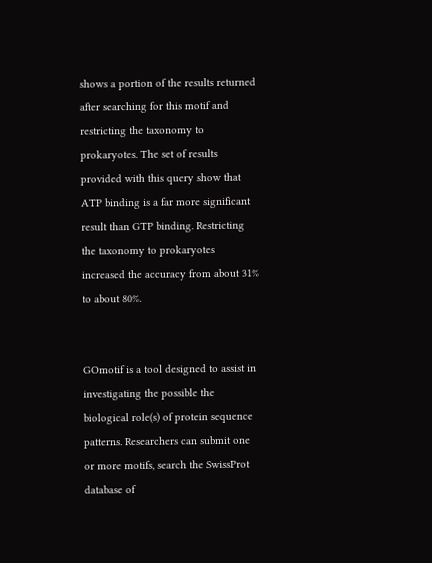shows a portion of the results returned after searching for this motif and restricting the taxonomy to prokaryotes. The set of results provided with this query show that ATP binding is a far more significant result than GTP binding. Restricting the taxonomy to prokaryotes increased the accuracy from about 31% to about 80%.


GOmotif is a tool designed to assist in investigating the possible the biological role(s) of protein sequence patterns. Researchers can submit one or more motifs, search the SwissProt database of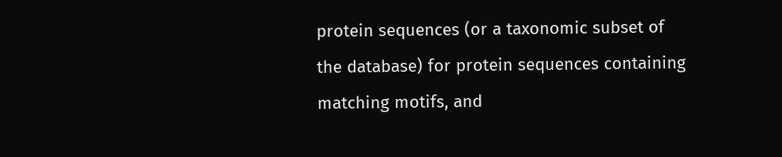protein sequences (or a taxonomic subset of the database) for protein sequences containing matching motifs, and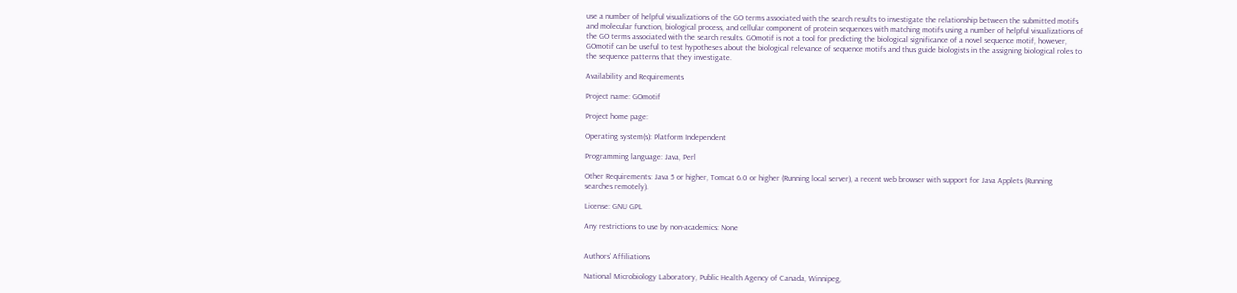use a number of helpful visualizations of the GO terms associated with the search results to investigate the relationship between the submitted motifs and molecular function, biological process, and cellular component of protein sequences with matching motifs using a number of helpful visualizations of the GO terms associated with the search results. GOmotif is not a tool for predicting the biological significance of a novel sequence motif, however, GOmotif can be useful to test hypotheses about the biological relevance of sequence motifs and thus guide biologists in the assigning biological roles to the sequence patterns that they investigate.

Availability and Requirements

Project name: GOmotif

Project home page:

Operating system(s): Platform Independent

Programming language: Java, Perl

Other Requirements: Java 5 or higher, Tomcat 6.0 or higher (Running local server), a recent web browser with support for Java Applets (Running searches remotely).

License: GNU GPL

Any restrictions to use by non-academics: None


Authors’ Affiliations

National Microbiology Laboratory, Public Health Agency of Canada, Winnipeg,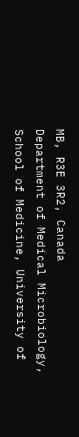MB, R3E 3R2, Canada
Department of Medical Microbiology, School of Medicine, University of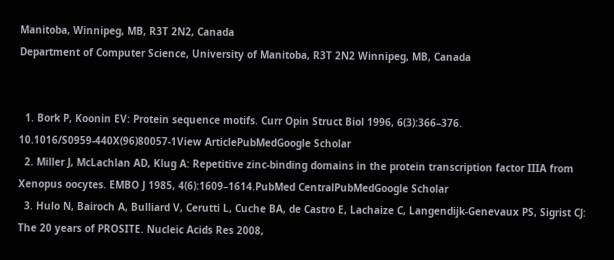Manitoba, Winnipeg, MB, R3T 2N2, Canada
Department of Computer Science, University of Manitoba, R3T 2N2 Winnipeg, MB, Canada


  1. Bork P, Koonin EV: Protein sequence motifs. Curr Opin Struct Biol 1996, 6(3):366–376. 10.1016/S0959-440X(96)80057-1View ArticlePubMedGoogle Scholar
  2. Miller J, McLachlan AD, Klug A: Repetitive zinc-binding domains in the protein transcription factor IIIA from Xenopus oocytes. EMBO J 1985, 4(6):1609–1614.PubMed CentralPubMedGoogle Scholar
  3. Hulo N, Bairoch A, Bulliard V, Cerutti L, Cuche BA, de Castro E, Lachaize C, Langendijk-Genevaux PS, Sigrist CJ: The 20 years of PROSITE. Nucleic Acids Res 2008,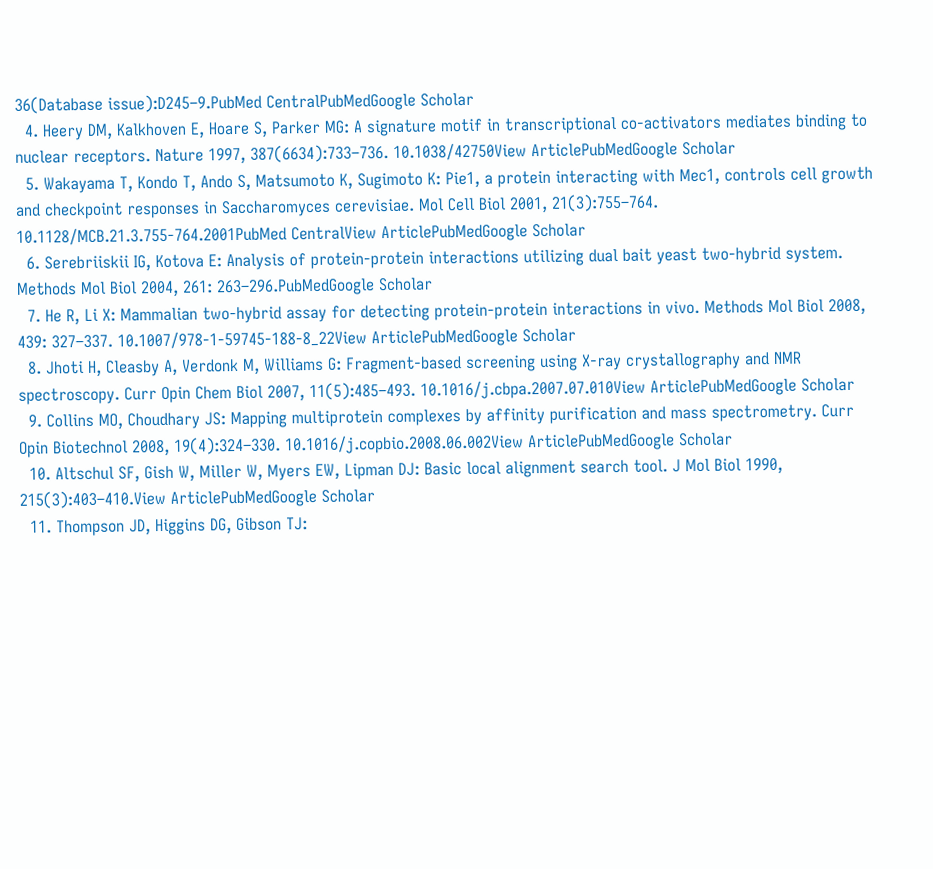36(Database issue):D245–9.PubMed CentralPubMedGoogle Scholar
  4. Heery DM, Kalkhoven E, Hoare S, Parker MG: A signature motif in transcriptional co-activators mediates binding to nuclear receptors. Nature 1997, 387(6634):733–736. 10.1038/42750View ArticlePubMedGoogle Scholar
  5. Wakayama T, Kondo T, Ando S, Matsumoto K, Sugimoto K: Pie1, a protein interacting with Mec1, controls cell growth and checkpoint responses in Saccharomyces cerevisiae. Mol Cell Biol 2001, 21(3):755–764. 10.1128/MCB.21.3.755-764.2001PubMed CentralView ArticlePubMedGoogle Scholar
  6. Serebriiskii IG, Kotova E: Analysis of protein-protein interactions utilizing dual bait yeast two-hybrid system. Methods Mol Biol 2004, 261: 263–296.PubMedGoogle Scholar
  7. He R, Li X: Mammalian two-hybrid assay for detecting protein-protein interactions in vivo. Methods Mol Biol 2008, 439: 327–337. 10.1007/978-1-59745-188-8_22View ArticlePubMedGoogle Scholar
  8. Jhoti H, Cleasby A, Verdonk M, Williams G: Fragment-based screening using X-ray crystallography and NMR spectroscopy. Curr Opin Chem Biol 2007, 11(5):485–493. 10.1016/j.cbpa.2007.07.010View ArticlePubMedGoogle Scholar
  9. Collins MO, Choudhary JS: Mapping multiprotein complexes by affinity purification and mass spectrometry. Curr Opin Biotechnol 2008, 19(4):324–330. 10.1016/j.copbio.2008.06.002View ArticlePubMedGoogle Scholar
  10. Altschul SF, Gish W, Miller W, Myers EW, Lipman DJ: Basic local alignment search tool. J Mol Biol 1990, 215(3):403–410.View ArticlePubMedGoogle Scholar
  11. Thompson JD, Higgins DG, Gibson TJ: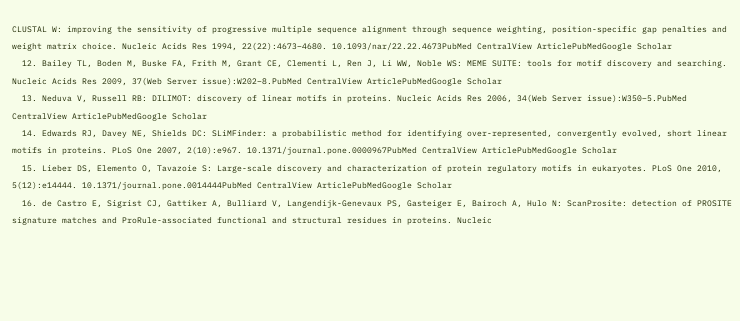CLUSTAL W: improving the sensitivity of progressive multiple sequence alignment through sequence weighting, position-specific gap penalties and weight matrix choice. Nucleic Acids Res 1994, 22(22):4673–4680. 10.1093/nar/22.22.4673PubMed CentralView ArticlePubMedGoogle Scholar
  12. Bailey TL, Boden M, Buske FA, Frith M, Grant CE, Clementi L, Ren J, Li WW, Noble WS: MEME SUITE: tools for motif discovery and searching. Nucleic Acids Res 2009, 37(Web Server issue):W202–8.PubMed CentralView ArticlePubMedGoogle Scholar
  13. Neduva V, Russell RB: DILIMOT: discovery of linear motifs in proteins. Nucleic Acids Res 2006, 34(Web Server issue):W350–5.PubMed CentralView ArticlePubMedGoogle Scholar
  14. Edwards RJ, Davey NE, Shields DC: SLiMFinder: a probabilistic method for identifying over-represented, convergently evolved, short linear motifs in proteins. PLoS One 2007, 2(10):e967. 10.1371/journal.pone.0000967PubMed CentralView ArticlePubMedGoogle Scholar
  15. Lieber DS, Elemento O, Tavazoie S: Large-scale discovery and characterization of protein regulatory motifs in eukaryotes. PLoS One 2010, 5(12):e14444. 10.1371/journal.pone.0014444PubMed CentralView ArticlePubMedGoogle Scholar
  16. de Castro E, Sigrist CJ, Gattiker A, Bulliard V, Langendijk-Genevaux PS, Gasteiger E, Bairoch A, Hulo N: ScanProsite: detection of PROSITE signature matches and ProRule-associated functional and structural residues in proteins. Nucleic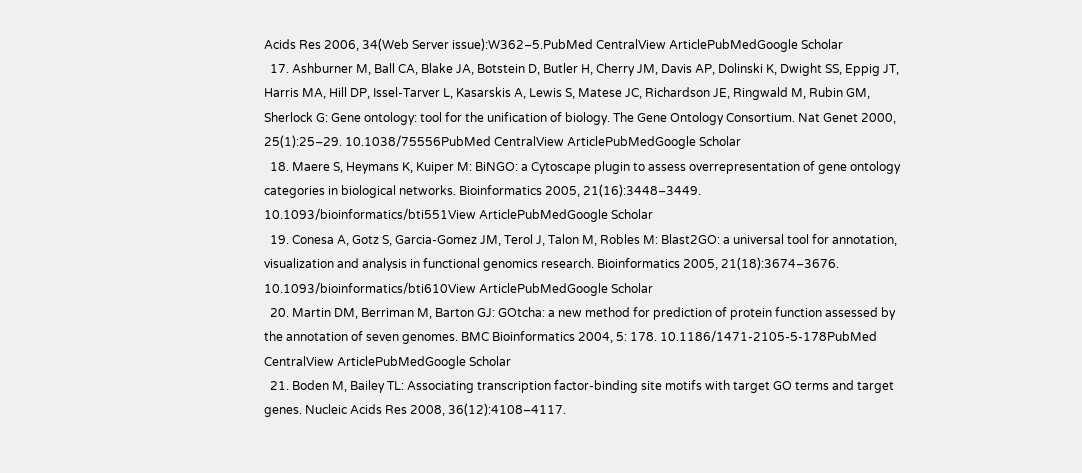Acids Res 2006, 34(Web Server issue):W362–5.PubMed CentralView ArticlePubMedGoogle Scholar
  17. Ashburner M, Ball CA, Blake JA, Botstein D, Butler H, Cherry JM, Davis AP, Dolinski K, Dwight SS, Eppig JT, Harris MA, Hill DP, Issel-Tarver L, Kasarskis A, Lewis S, Matese JC, Richardson JE, Ringwald M, Rubin GM, Sherlock G: Gene ontology: tool for the unification of biology. The Gene Ontology Consortium. Nat Genet 2000, 25(1):25–29. 10.1038/75556PubMed CentralView ArticlePubMedGoogle Scholar
  18. Maere S, Heymans K, Kuiper M: BiNGO: a Cytoscape plugin to assess overrepresentation of gene ontology categories in biological networks. Bioinformatics 2005, 21(16):3448–3449. 10.1093/bioinformatics/bti551View ArticlePubMedGoogle Scholar
  19. Conesa A, Gotz S, Garcia-Gomez JM, Terol J, Talon M, Robles M: Blast2GO: a universal tool for annotation, visualization and analysis in functional genomics research. Bioinformatics 2005, 21(18):3674–3676. 10.1093/bioinformatics/bti610View ArticlePubMedGoogle Scholar
  20. Martin DM, Berriman M, Barton GJ: GOtcha: a new method for prediction of protein function assessed by the annotation of seven genomes. BMC Bioinformatics 2004, 5: 178. 10.1186/1471-2105-5-178PubMed CentralView ArticlePubMedGoogle Scholar
  21. Boden M, Bailey TL: Associating transcription factor-binding site motifs with target GO terms and target genes. Nucleic Acids Res 2008, 36(12):4108–4117.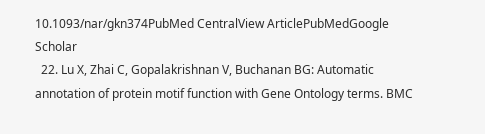10.1093/nar/gkn374PubMed CentralView ArticlePubMedGoogle Scholar
  22. Lu X, Zhai C, Gopalakrishnan V, Buchanan BG: Automatic annotation of protein motif function with Gene Ontology terms. BMC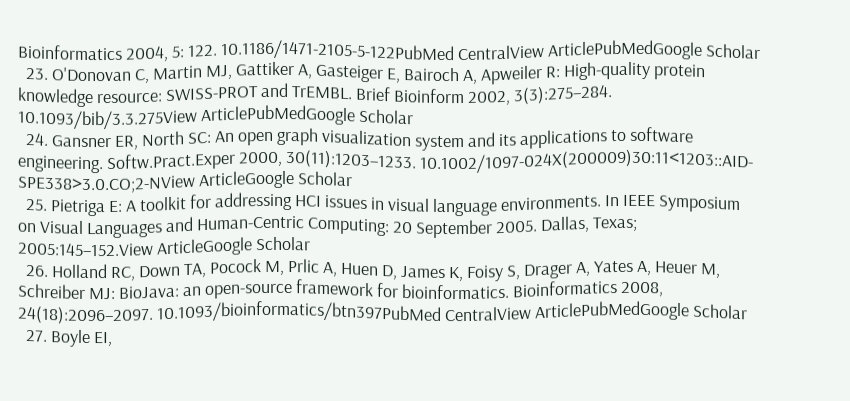Bioinformatics 2004, 5: 122. 10.1186/1471-2105-5-122PubMed CentralView ArticlePubMedGoogle Scholar
  23. O'Donovan C, Martin MJ, Gattiker A, Gasteiger E, Bairoch A, Apweiler R: High-quality protein knowledge resource: SWISS-PROT and TrEMBL. Brief Bioinform 2002, 3(3):275–284. 10.1093/bib/3.3.275View ArticlePubMedGoogle Scholar
  24. Gansner ER, North SC: An open graph visualization system and its applications to software engineering. Softw.Pract.Exper 2000, 30(11):1203–1233. 10.1002/1097-024X(200009)30:11<1203::AID-SPE338>3.0.CO;2-NView ArticleGoogle Scholar
  25. Pietriga E: A toolkit for addressing HCI issues in visual language environments. In IEEE Symposium on Visual Languages and Human-Centric Computing: 20 September 2005. Dallas, Texas; 2005:145–152.View ArticleGoogle Scholar
  26. Holland RC, Down TA, Pocock M, Prlic A, Huen D, James K, Foisy S, Drager A, Yates A, Heuer M, Schreiber MJ: BioJava: an open-source framework for bioinformatics. Bioinformatics 2008, 24(18):2096–2097. 10.1093/bioinformatics/btn397PubMed CentralView ArticlePubMedGoogle Scholar
  27. Boyle EI,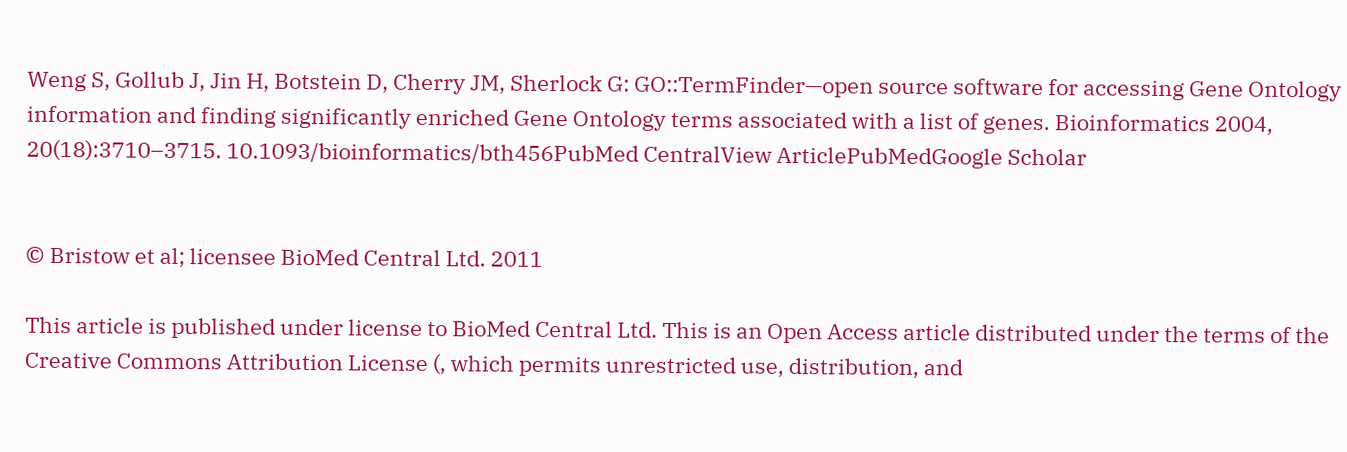Weng S, Gollub J, Jin H, Botstein D, Cherry JM, Sherlock G: GO::TermFinder—open source software for accessing Gene Ontology information and finding significantly enriched Gene Ontology terms associated with a list of genes. Bioinformatics 2004, 20(18):3710–3715. 10.1093/bioinformatics/bth456PubMed CentralView ArticlePubMedGoogle Scholar


© Bristow et al; licensee BioMed Central Ltd. 2011

This article is published under license to BioMed Central Ltd. This is an Open Access article distributed under the terms of the Creative Commons Attribution License (, which permits unrestricted use, distribution, and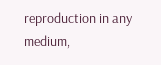reproduction in any medium,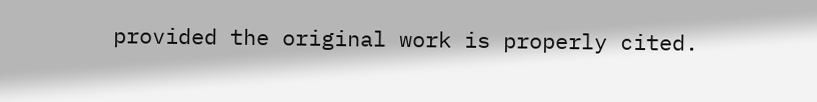provided the original work is properly cited.